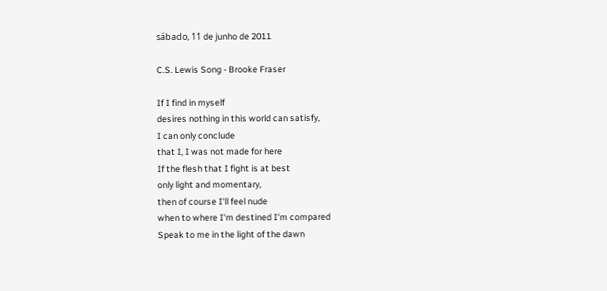sábado, 11 de junho de 2011

C.S. Lewis Song - Brooke Fraser

If I find in myself
desires nothing in this world can satisfy,
I can only conclude
that I, I was not made for here
If the flesh that I fight is at best
only light and momentary,
then of course I'll feel nude
when to where I'm destined I'm compared
Speak to me in the light of the dawn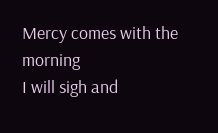Mercy comes with the morning
I will sigh and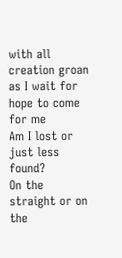with all creation groan
as I wait for hope to come for me
Am I lost or just less found?
On the straight or on the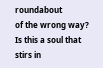roundabout
of the wrong way?
Is this a soul that stirs in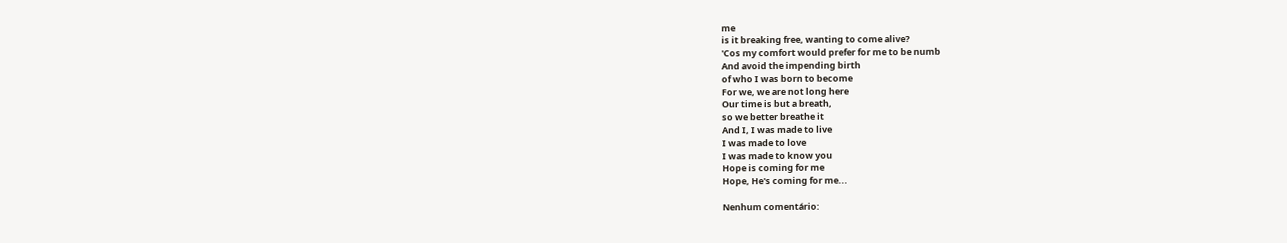me
is it breaking free, wanting to come alive?
'Cos my comfort would prefer for me to be numb
And avoid the impending birth
of who I was born to become
For we, we are not long here
Our time is but a breath,
so we better breathe it
And I, I was made to live
I was made to love
I was made to know you
Hope is coming for me
Hope, He's coming for me...

Nenhum comentário: